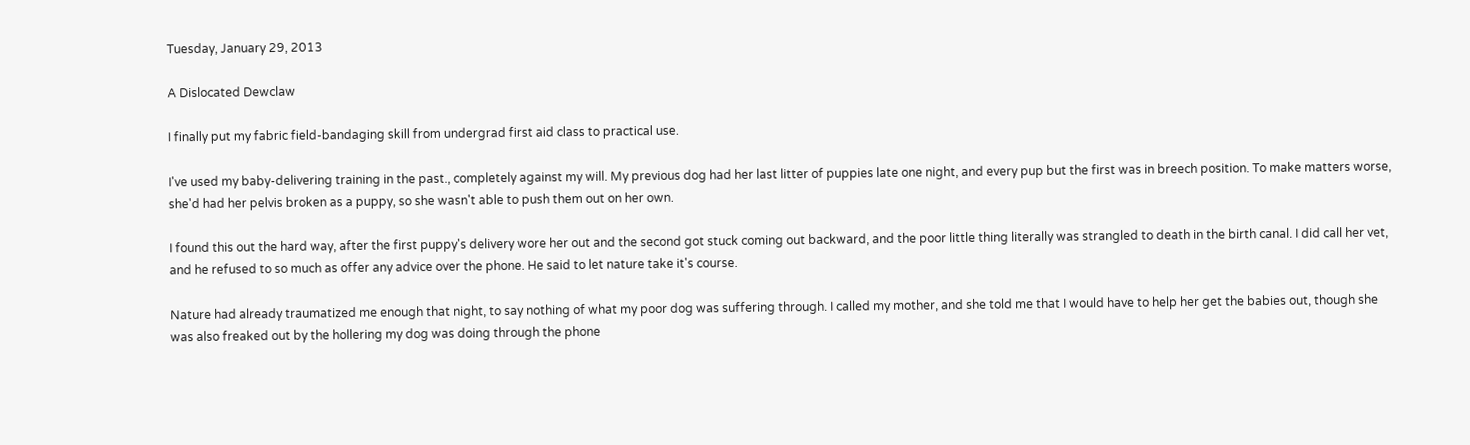Tuesday, January 29, 2013

A Dislocated Dewclaw

I finally put my fabric field-bandaging skill from undergrad first aid class to practical use.

I've used my baby-delivering training in the past., completely against my will. My previous dog had her last litter of puppies late one night, and every pup but the first was in breech position. To make matters worse, she'd had her pelvis broken as a puppy, so she wasn't able to push them out on her own.

I found this out the hard way, after the first puppy's delivery wore her out and the second got stuck coming out backward, and the poor little thing literally was strangled to death in the birth canal. I did call her vet, and he refused to so much as offer any advice over the phone. He said to let nature take it's course.

Nature had already traumatized me enough that night, to say nothing of what my poor dog was suffering through. I called my mother, and she told me that I would have to help her get the babies out, though she was also freaked out by the hollering my dog was doing through the phone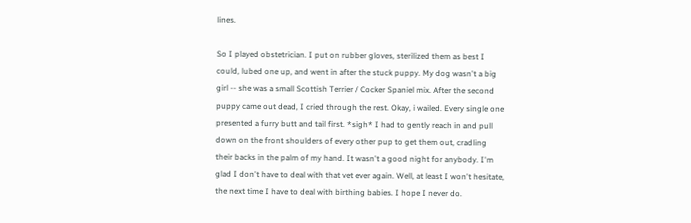lines.

So I played obstetrician. I put on rubber gloves, sterilized them as best I could, lubed one up, and went in after the stuck puppy. My dog wasn't a big girl -- she was a small Scottish Terrier / Cocker Spaniel mix. After the second puppy came out dead, I cried through the rest. Okay, i wailed. Every single one presented a furry butt and tail first. *sigh* I had to gently reach in and pull down on the front shoulders of every other pup to get them out, cradling their backs in the palm of my hand. It wasn't a good night for anybody. I'm glad I don't have to deal with that vet ever again. Well, at least I won't hesitate, the next time I have to deal with birthing babies. I hope I never do.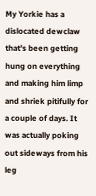My Yorkie has a dislocated dewclaw that's been getting hung on everything and making him limp and shriek pitifully for a couple of days. It was actually poking out sideways from his leg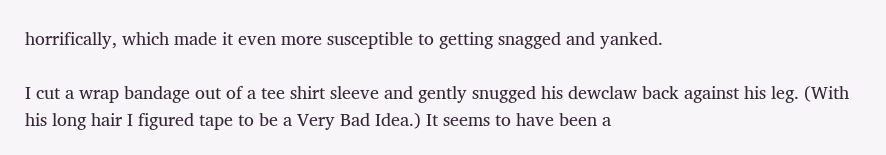horrifically, which made it even more susceptible to getting snagged and yanked.

I cut a wrap bandage out of a tee shirt sleeve and gently snugged his dewclaw back against his leg. (With his long hair I figured tape to be a Very Bad Idea.) It seems to have been a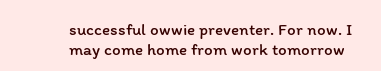successful owwie preventer. For now. I may come home from work tomorrow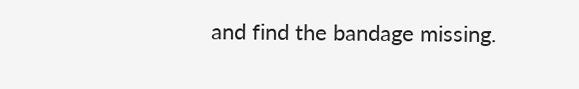and find the bandage missing.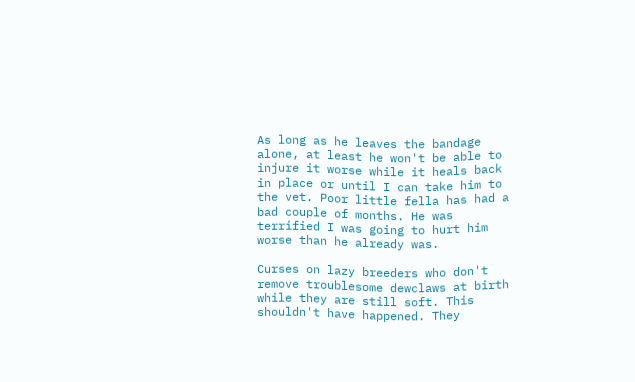As long as he leaves the bandage alone, at least he won't be able to injure it worse while it heals back in place or until I can take him to the vet. Poor little fella has had a bad couple of months. He was terrified I was going to hurt him worse than he already was.

Curses on lazy breeders who don't remove troublesome dewclaws at birth while they are still soft. This shouldn't have happened. They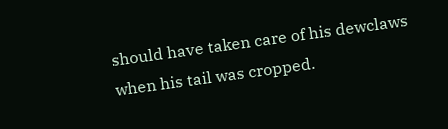should have taken care of his dewclaws when his tail was cropped.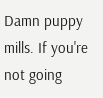Damn puppy mills. If you're not going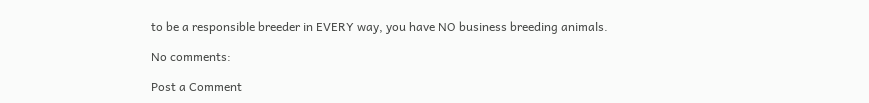to be a responsible breeder in EVERY way, you have NO business breeding animals.

No comments:

Post a Comment